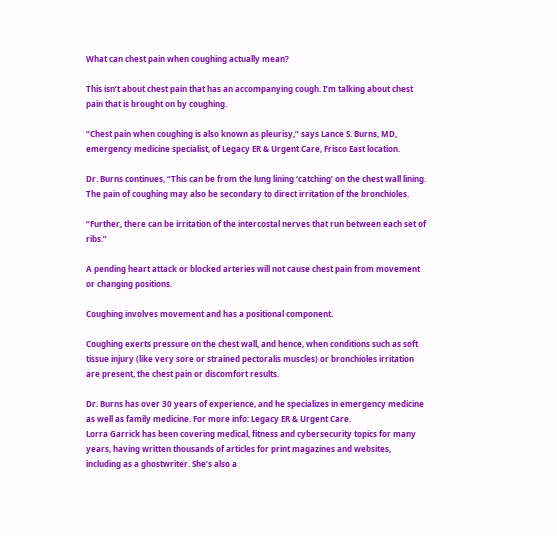What can chest pain when coughing actually mean?

This isn’t about chest pain that has an accompanying cough. I’m talking about chest pain that is brought on by coughing.

“Chest pain when coughing is also known as pleurisy,” says Lance S. Burns, MD, emergency medicine specialist, of Legacy ER & Urgent Care, Frisco East location.

Dr. Burns continues, “This can be from the lung lining ‘catching’ on the chest wall lining. The pain of coughing may also be secondary to direct irritation of the bronchioles.

“Further, there can be irritation of the intercostal nerves that run between each set of ribs.”

A pending heart attack or blocked arteries will not cause chest pain from movement or changing positions.

Coughing involves movement and has a positional component.

Coughing exerts pressure on the chest wall, and hence, when conditions such as soft tissue injury (like very sore or strained pectoralis muscles) or bronchioles irritation are present, the chest pain or discomfort results.

Dr. Burns has over 30 years of experience, and he specializes in emergency medicine as well as family medicine. For more info: Legacy ER & Urgent Care.
Lorra Garrick has been covering medical, fitness and cybersecurity topics for many years, having written thousands of articles for print magazines and websites, including as a ghostwriter. She’s also a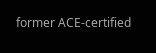former ACE-certified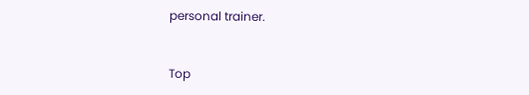personal trainer.


Top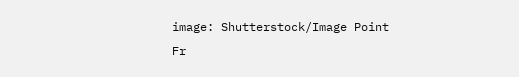image: Shutterstock/Image Point Fr